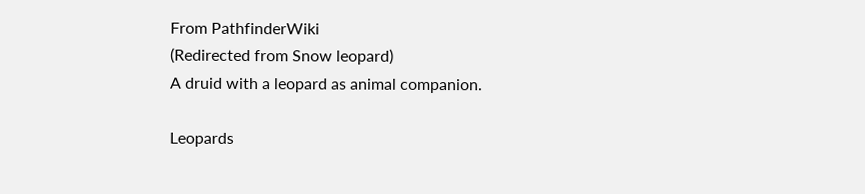From PathfinderWiki
(Redirected from Snow leopard)
A druid with a leopard as animal companion.

Leopards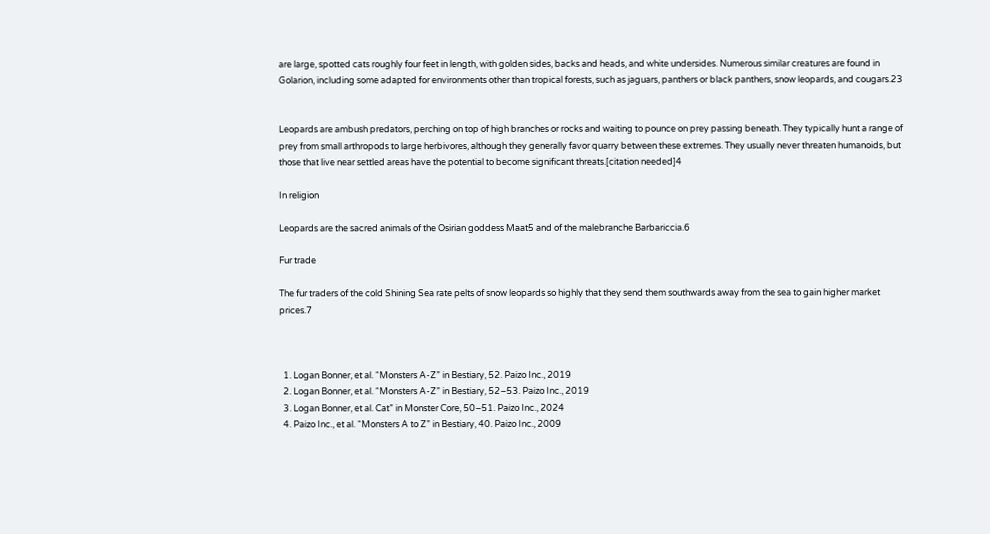are large, spotted cats roughly four feet in length, with golden sides, backs and heads, and white undersides. Numerous similar creatures are found in Golarion, including some adapted for environments other than tropical forests, such as jaguars, panthers or black panthers, snow leopards, and cougars.23


Leopards are ambush predators, perching on top of high branches or rocks and waiting to pounce on prey passing beneath. They typically hunt a range of prey from small arthropods to large herbivores, although they generally favor quarry between these extremes. They usually never threaten humanoids, but those that live near settled areas have the potential to become significant threats.[citation needed]4

In religion

Leopards are the sacred animals of the Osirian goddess Maat5 and of the malebranche Barbariccia.6

Fur trade

The fur traders of the cold Shining Sea rate pelts of snow leopards so highly that they send them southwards away from the sea to gain higher market prices.7



  1. Logan Bonner, et al. “Monsters A-Z” in Bestiary, 52. Paizo Inc., 2019
  2. Logan Bonner, et al. “Monsters A-Z” in Bestiary, 52–53. Paizo Inc., 2019
  3. Logan Bonner, et al. Cat” in Monster Core, 50–51. Paizo Inc., 2024
  4. Paizo Inc., et al. “Monsters A to Z” in Bestiary, 40. Paizo Inc., 2009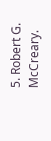5. Robert G. McCreary.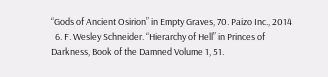“Gods of Ancient Osirion” in Empty Graves, 70. Paizo Inc., 2014
  6. F. Wesley Schneider. “Hierarchy of Hell” in Princes of Darkness, Book of the Damned Volume 1, 51.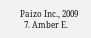Paizo Inc., 2009
  7. Amber E.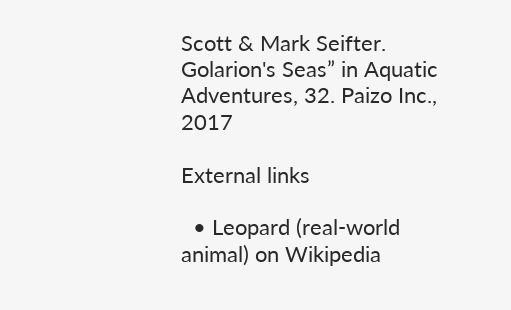Scott & Mark Seifter. Golarion's Seas” in Aquatic Adventures, 32. Paizo Inc., 2017

External links

  • Leopard (real-world animal) on Wikipedia